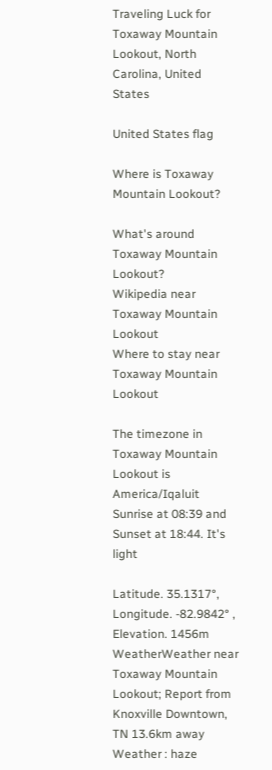Traveling Luck for Toxaway Mountain Lookout, North Carolina, United States

United States flag

Where is Toxaway Mountain Lookout?

What's around Toxaway Mountain Lookout?
Wikipedia near Toxaway Mountain Lookout
Where to stay near Toxaway Mountain Lookout

The timezone in Toxaway Mountain Lookout is America/Iqaluit
Sunrise at 08:39 and Sunset at 18:44. It's light

Latitude. 35.1317°, Longitude. -82.9842° , Elevation. 1456m
WeatherWeather near Toxaway Mountain Lookout; Report from Knoxville Downtown, TN 13.6km away
Weather : haze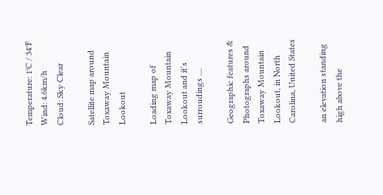Temperature: 1°C / 34°F
Wind: 4.6km/h
Cloud: Sky Clear

Satellite map around Toxaway Mountain Lookout

Loading map of Toxaway Mountain Lookout and it's surroudings ....

Geographic features & Photographs around Toxaway Mountain Lookout, in North Carolina, United States

an elevation standing high above the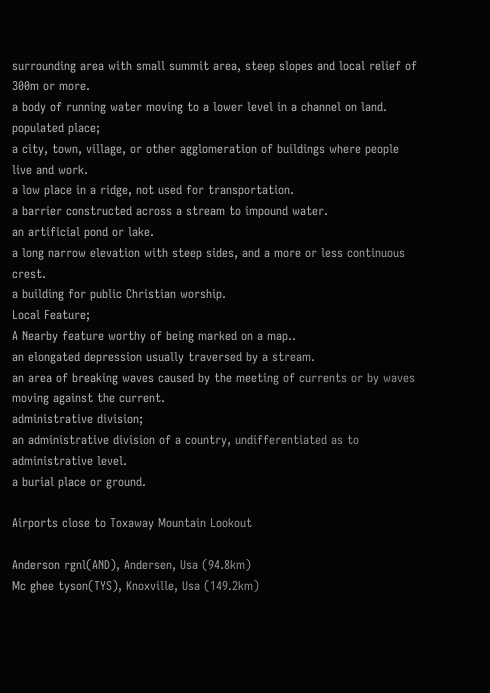surrounding area with small summit area, steep slopes and local relief of 300m or more.
a body of running water moving to a lower level in a channel on land.
populated place;
a city, town, village, or other agglomeration of buildings where people live and work.
a low place in a ridge, not used for transportation.
a barrier constructed across a stream to impound water.
an artificial pond or lake.
a long narrow elevation with steep sides, and a more or less continuous crest.
a building for public Christian worship.
Local Feature;
A Nearby feature worthy of being marked on a map..
an elongated depression usually traversed by a stream.
an area of breaking waves caused by the meeting of currents or by waves moving against the current.
administrative division;
an administrative division of a country, undifferentiated as to administrative level.
a burial place or ground.

Airports close to Toxaway Mountain Lookout

Anderson rgnl(AND), Andersen, Usa (94.8km)
Mc ghee tyson(TYS), Knoxville, Usa (149.2km)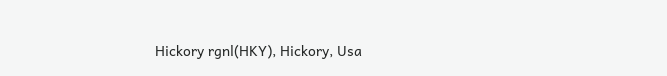Hickory rgnl(HKY), Hickory, Usa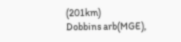(201km)
Dobbins arb(MGE),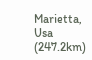Marietta, Usa (247.2km)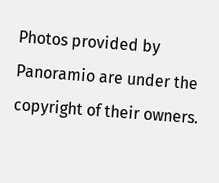Photos provided by Panoramio are under the copyright of their owners.